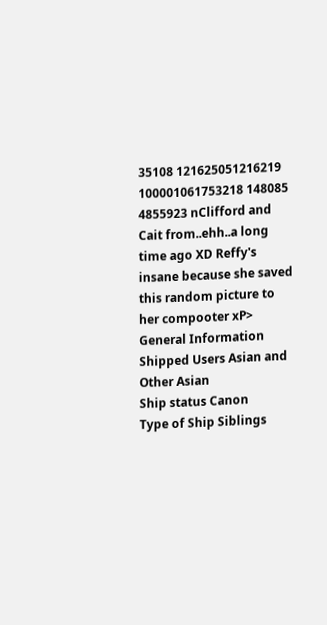35108 121625051216219 100001061753218 148085 4855923 nClifford and Cait from..ehh..a long time ago XD Reffy's insane because she saved this random picture to her compooter xP>
General Information
Shipped Users Asian and Other Asian
Ship status Canon
Type of Ship Siblings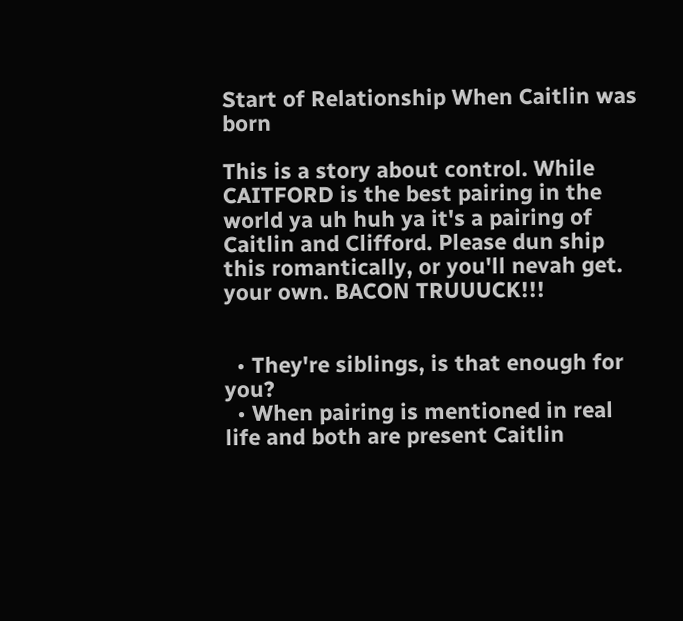Start of Relationship When Caitlin was born

This is a story about control. While CAITFORD is the best pairing in the world ya uh huh ya it's a pairing of Caitlin and Clifford. Please dun ship this romantically, or you'll nevah get. your own. BACON TRUUUCK!!!


  • They're siblings, is that enough for you?
  • When pairing is mentioned in real life and both are present Caitlin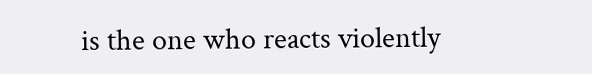is the one who reacts violently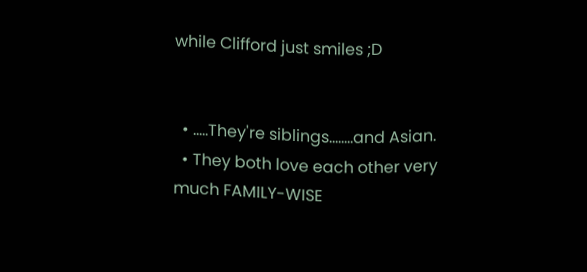while Clifford just smiles ;D


  • .....They're siblings........and Asian.
  • They both love each other very much FAMILY-WISE